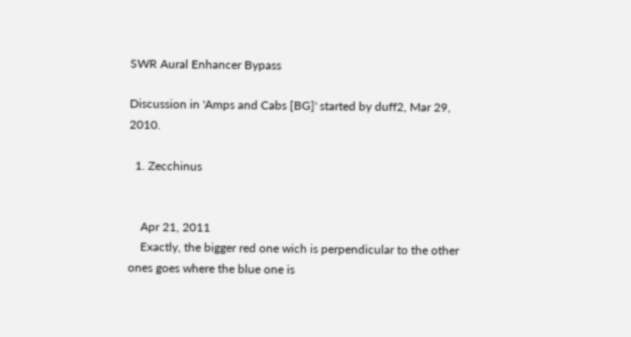SWR Aural Enhancer Bypass

Discussion in 'Amps and Cabs [BG]' started by duff2, Mar 29, 2010.

  1. Zecchinus


    Apr 21, 2011
    Exactly, the bigger red one wich is perpendicular to the other ones goes where the blue one is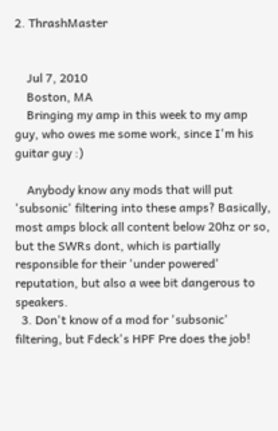2. ThrashMaster


    Jul 7, 2010
    Boston, MA
    Bringing my amp in this week to my amp guy, who owes me some work, since I'm his guitar guy :)

    Anybody know any mods that will put 'subsonic' filtering into these amps? Basically, most amps block all content below 20hz or so, but the SWRs dont, which is partially responsible for their 'under powered' reputation, but also a wee bit dangerous to speakers.
  3. Don't know of a mod for 'subsonic' filtering, but Fdeck's HPF Pre does the job!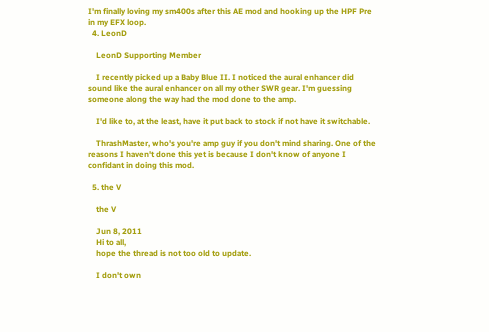I'm finally loving my sm400s after this AE mod and hooking up the HPF Pre in my EFX loop.
  4. LeonD

    LeonD Supporting Member

    I recently picked up a Baby Blue II. I noticed the aural enhancer did sound like the aural enhancer on all my other SWR gear. I'm guessing someone along the way had the mod done to the amp.

    I'd like to, at the least, have it put back to stock if not have it switchable.

    ThrashMaster, who's you're amp guy if you don't mind sharing. One of the reasons I haven't done this yet is because I don't know of anyone I confidant in doing this mod.

  5. the V

    the V

    Jun 8, 2011
    Hi to all,
    hope the thread is not too old to update.

    I don't own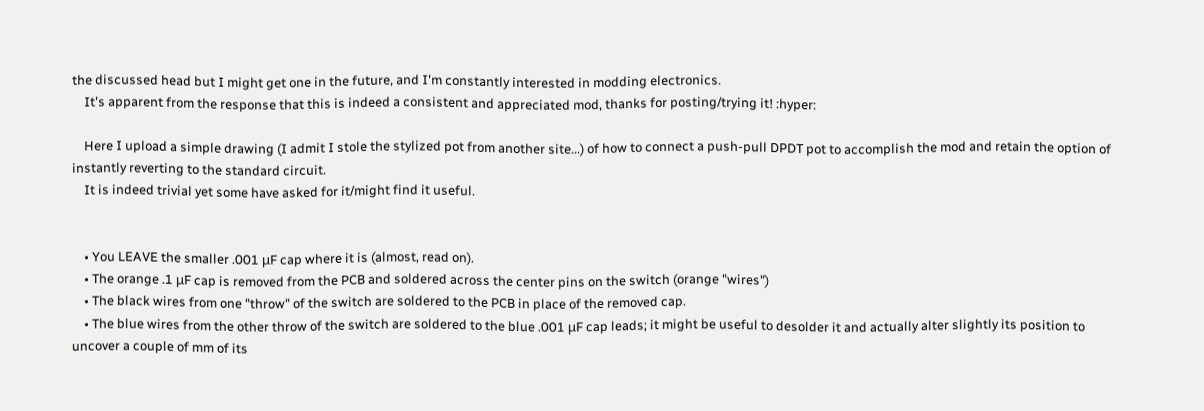the discussed head but I might get one in the future, and I'm constantly interested in modding electronics.
    It's apparent from the response that this is indeed a consistent and appreciated mod, thanks for posting/trying it! :hyper:

    Here I upload a simple drawing (I admit I stole the stylized pot from another site...) of how to connect a push-pull DPDT pot to accomplish the mod and retain the option of instantly reverting to the standard circuit.
    It is indeed trivial yet some have asked for it/might find it useful.


    • You LEAVE the smaller .001 μF cap where it is (almost, read on).
    • The orange .1 μF cap is removed from the PCB and soldered across the center pins on the switch (orange "wires")
    • The black wires from one "throw" of the switch are soldered to the PCB in place of the removed cap.
    • The blue wires from the other throw of the switch are soldered to the blue .001 μF cap leads; it might be useful to desolder it and actually alter slightly its position to uncover a couple of mm of its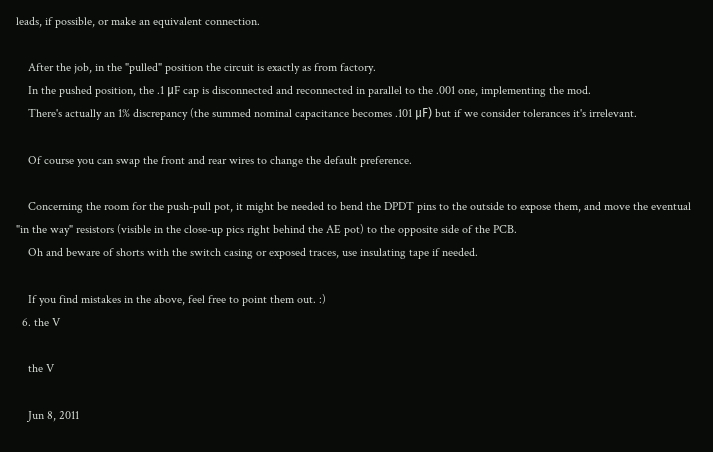leads, if possible, or make an equivalent connection.

    After the job, in the "pulled" position the circuit is exactly as from factory.
    In the pushed position, the .1 μF cap is disconnected and reconnected in parallel to the .001 one, implementing the mod.
    There's actually an 1% discrepancy (the summed nominal capacitance becomes .101 μF) but if we consider tolerances it's irrelevant.

    Of course you can swap the front and rear wires to change the default preference.

    Concerning the room for the push-pull pot, it might be needed to bend the DPDT pins to the outside to expose them, and move the eventual "in the way" resistors (visible in the close-up pics right behind the AE pot) to the opposite side of the PCB.
    Oh and beware of shorts with the switch casing or exposed traces, use insulating tape if needed.

    If you find mistakes in the above, feel free to point them out. :)
  6. the V

    the V

    Jun 8, 2011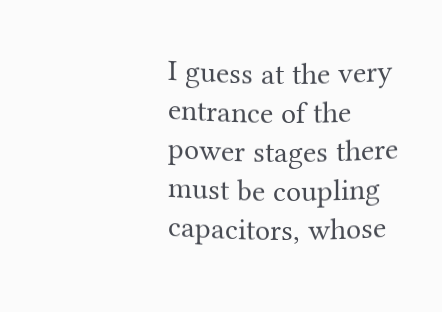I guess at the very entrance of the power stages there must be coupling capacitors, whose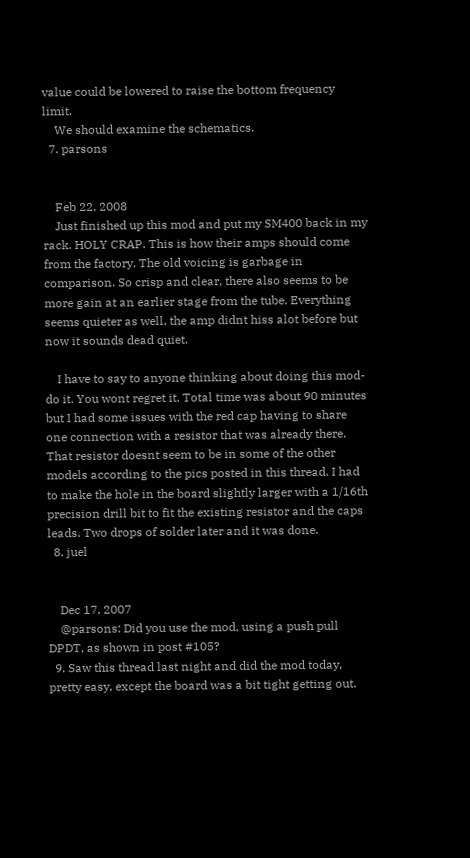value could be lowered to raise the bottom frequency limit.
    We should examine the schematics.
  7. parsons


    Feb 22, 2008
    Just finished up this mod and put my SM400 back in my rack. HOLY CRAP. This is how their amps should come from the factory. The old voicing is garbage in comparison. So crisp and clear, there also seems to be more gain at an earlier stage from the tube. Everything seems quieter as well, the amp didnt hiss alot before but now it sounds dead quiet.

    I have to say to anyone thinking about doing this mod- do it. You wont regret it. Total time was about 90 minutes but I had some issues with the red cap having to share one connection with a resistor that was already there. That resistor doesnt seem to be in some of the other models according to the pics posted in this thread. I had to make the hole in the board slightly larger with a 1/16th precision drill bit to fit the existing resistor and the caps leads. Two drops of solder later and it was done.
  8. juel


    Dec 17, 2007
    @parsons: Did you use the mod, using a push pull DPDT, as shown in post #105?
  9. Saw this thread last night and did the mod today, pretty easy, except the board was a bit tight getting out.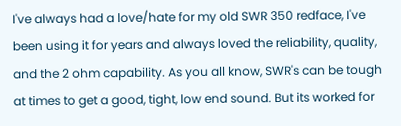I've always had a love/hate for my old SWR 350 redface, I've been using it for years and always loved the reliability, quality, and the 2 ohm capability. As you all know, SWR's can be tough at times to get a good, tight, low end sound. But its worked for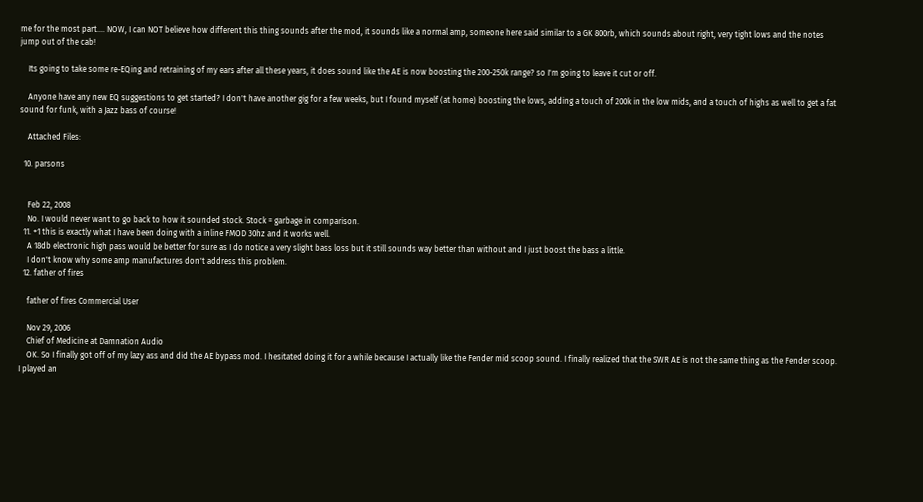me for the most part.... NOW, I can NOT believe how different this thing sounds after the mod, it sounds like a normal amp, someone here said similar to a GK 800rb, which sounds about right, very tight lows and the notes jump out of the cab!

    Its going to take some re-EQing and retraining of my ears after all these years, it does sound like the AE is now boosting the 200-250k range? so I'm going to leave it cut or off.

    Anyone have any new EQ suggestions to get started? I don't have another gig for a few weeks, but I found myself (at home) boosting the lows, adding a touch of 200k in the low mids, and a touch of highs as well to get a fat sound for funk, with a Jazz bass of course!

    Attached Files:

  10. parsons


    Feb 22, 2008
    No. I would never want to go back to how it sounded stock. Stock = garbage in comparison.
  11. +1 this is exactly what I have been doing with a inline FMOD 30hz and it works well.
    A 18db electronic high pass would be better for sure as I do notice a very slight bass loss but it still sounds way better than without and I just boost the bass a little.
    I don't know why some amp manufactures don't address this problem.
  12. father of fires

    father of fires Commercial User

    Nov 29, 2006
    Chief of Medicine at Damnation Audio
    OK. So I finally got off of my lazy ass and did the AE bypass mod. I hesitated doing it for a while because I actually like the Fender mid scoop sound. I finally realized that the SWR AE is not the same thing as the Fender scoop. I played an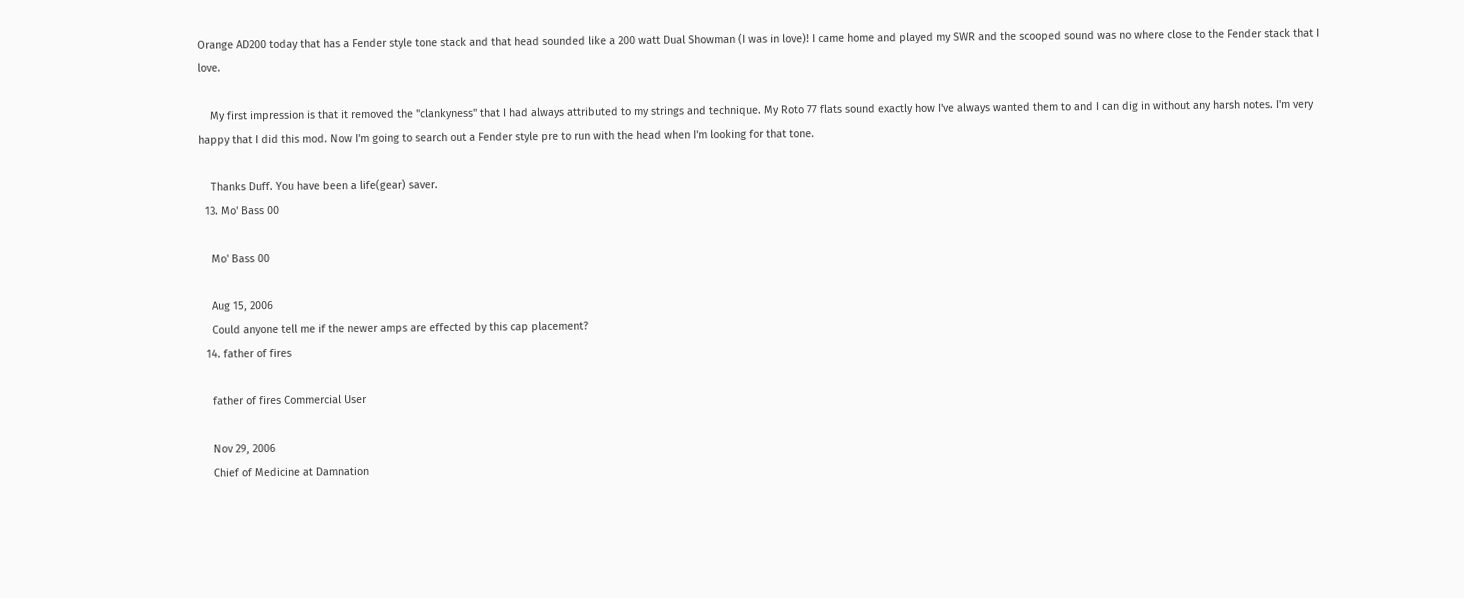Orange AD200 today that has a Fender style tone stack and that head sounded like a 200 watt Dual Showman (I was in love)! I came home and played my SWR and the scooped sound was no where close to the Fender stack that I love.

    My first impression is that it removed the "clankyness" that I had always attributed to my strings and technique. My Roto 77 flats sound exactly how I've always wanted them to and I can dig in without any harsh notes. I'm very happy that I did this mod. Now I'm going to search out a Fender style pre to run with the head when I'm looking for that tone.

    Thanks Duff. You have been a life(gear) saver.
  13. Mo' Bass 00

    Mo' Bass 00

    Aug 15, 2006
    Could anyone tell me if the newer amps are effected by this cap placement?
  14. father of fires

    father of fires Commercial User

    Nov 29, 2006
    Chief of Medicine at Damnation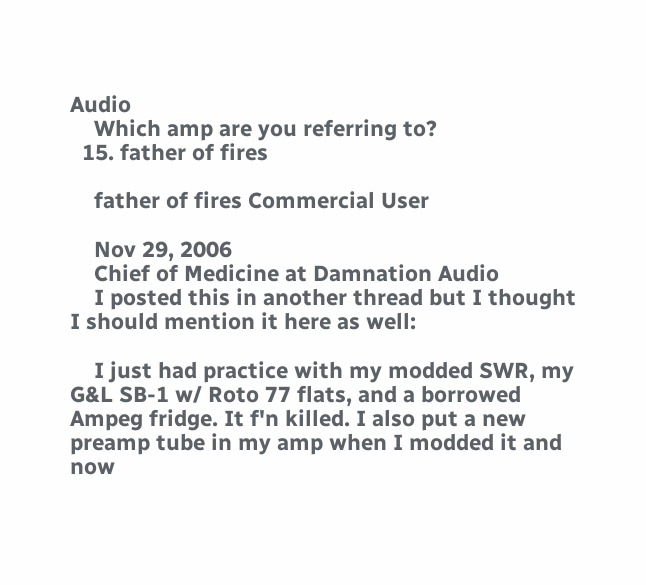Audio
    Which amp are you referring to?
  15. father of fires

    father of fires Commercial User

    Nov 29, 2006
    Chief of Medicine at Damnation Audio
    I posted this in another thread but I thought I should mention it here as well:

    I just had practice with my modded SWR, my G&L SB-1 w/ Roto 77 flats, and a borrowed Ampeg fridge. It f'n killed. I also put a new preamp tube in my amp when I modded it and now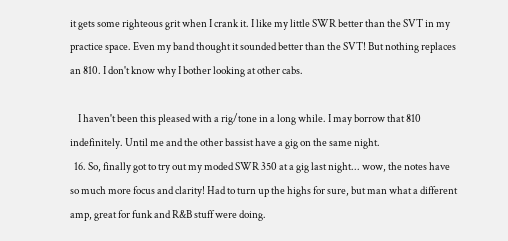it gets some righteous grit when I crank it. I like my little SWR better than the SVT in my practice space. Even my band thought it sounded better than the SVT! But nothing replaces an 810. I don't know why I bother looking at other cabs.

    I haven't been this pleased with a rig/tone in a long while. I may borrow that 810 indefinitely. Until me and the other bassist have a gig on the same night.
  16. So, finally got to try out my moded SWR 350 at a gig last night... wow, the notes have so much more focus and clarity! Had to turn up the highs for sure, but man what a different amp, great for funk and R&B stuff were doing.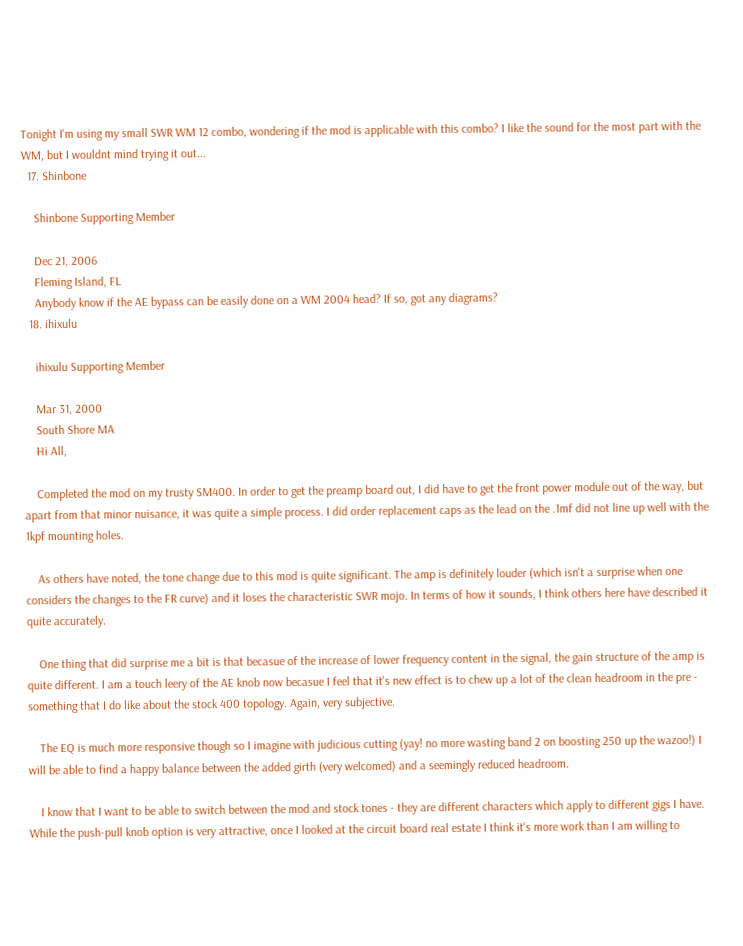Tonight I'm using my small SWR WM 12 combo, wondering if the mod is applicable with this combo? I like the sound for the most part with the WM, but I wouldnt mind trying it out...
  17. Shinbone

    Shinbone Supporting Member

    Dec 21, 2006
    Fleming Island, FL
    Anybody know if the AE bypass can be easily done on a WM 2004 head? If so, got any diagrams?
  18. ihixulu

    ihixulu Supporting Member

    Mar 31, 2000
    South Shore MA
    Hi All,

    Completed the mod on my trusty SM400. In order to get the preamp board out, I did have to get the front power module out of the way, but apart from that minor nuisance, it was quite a simple process. I did order replacement caps as the lead on the .1mf did not line up well with the 1kpf mounting holes.

    As others have noted, the tone change due to this mod is quite significant. The amp is definitely louder (which isn't a surprise when one considers the changes to the FR curve) and it loses the characteristic SWR mojo. In terms of how it sounds, I think others here have described it quite accurately.

    One thing that did surprise me a bit is that becasue of the increase of lower frequency content in the signal, the gain structure of the amp is quite different. I am a touch leery of the AE knob now becasue I feel that it's new effect is to chew up a lot of the clean headroom in the pre - something that I do like about the stock 400 topology. Again, very subjective.

    The EQ is much more responsive though so I imagine with judicious cutting (yay! no more wasting band 2 on boosting 250 up the wazoo!) I will be able to find a happy balance between the added girth (very welcomed) and a seemingly reduced headroom.

    I know that I want to be able to switch between the mod and stock tones - they are different characters which apply to different gigs I have. While the push-pull knob option is very attractive, once I looked at the circuit board real estate I think it's more work than I am willing to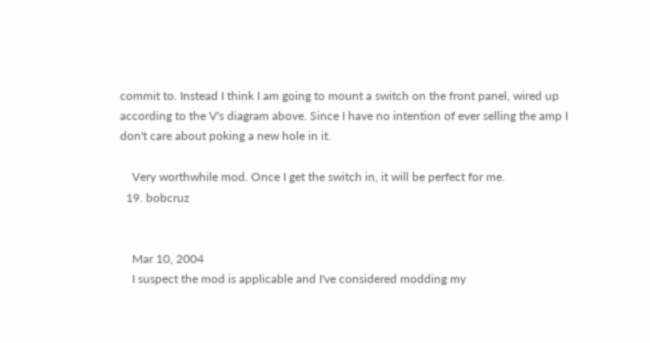commit to. Instead I think I am going to mount a switch on the front panel, wired up according to the V's diagram above. Since I have no intention of ever selling the amp I don't care about poking a new hole in it.

    Very worthwhile mod. Once I get the switch in, it will be perfect for me.
  19. bobcruz


    Mar 10, 2004
    I suspect the mod is applicable and I've considered modding my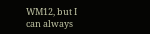WM12, but I can always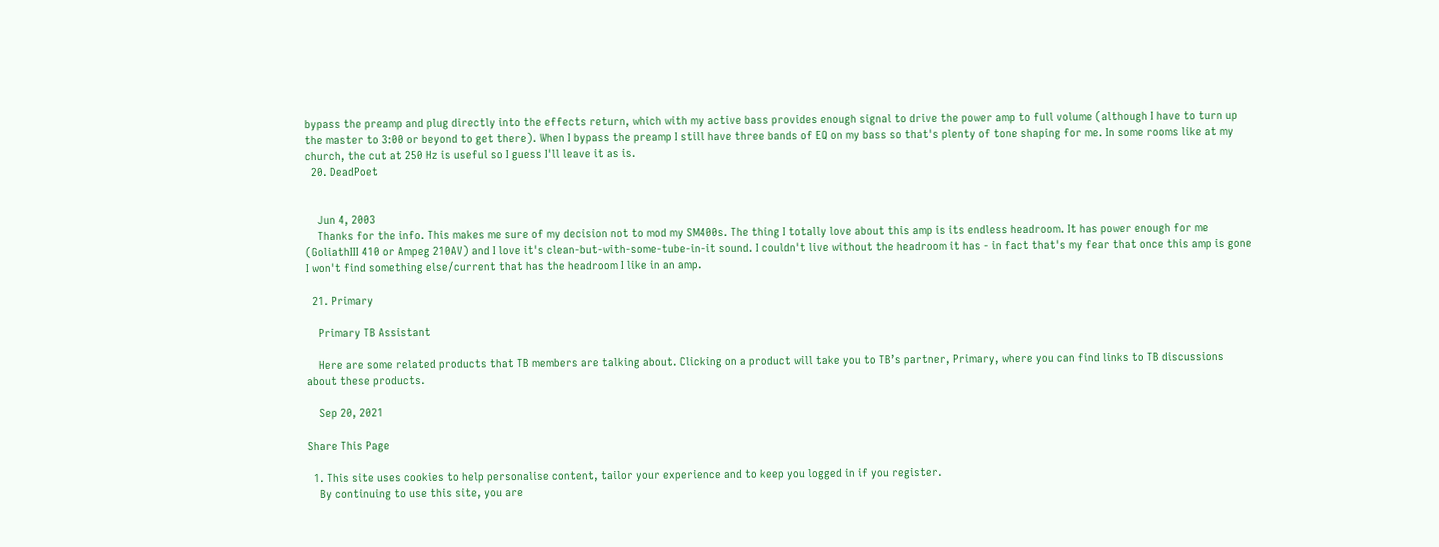bypass the preamp and plug directly into the effects return, which with my active bass provides enough signal to drive the power amp to full volume (although I have to turn up the master to 3:00 or beyond to get there). When I bypass the preamp I still have three bands of EQ on my bass so that's plenty of tone shaping for me. In some rooms like at my church, the cut at 250 Hz is useful so I guess I'll leave it as is.
  20. DeadPoet


    Jun 4, 2003
    Thanks for the info. This makes me sure of my decision not to mod my SM400s. The thing I totally love about this amp is its endless headroom. It has power enough for me (GoliathIII 410 or Ampeg 210AV) and I love it's clean-but-with-some-tube-in-it sound. I couldn't live without the headroom it has - in fact that's my fear that once this amp is gone I won't find something else/current that has the headroom I like in an amp.

  21. Primary

    Primary TB Assistant

    Here are some related products that TB members are talking about. Clicking on a product will take you to TB’s partner, Primary, where you can find links to TB discussions about these products.

    Sep 20, 2021

Share This Page

  1. This site uses cookies to help personalise content, tailor your experience and to keep you logged in if you register.
    By continuing to use this site, you are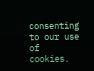consenting to our use of cookies.